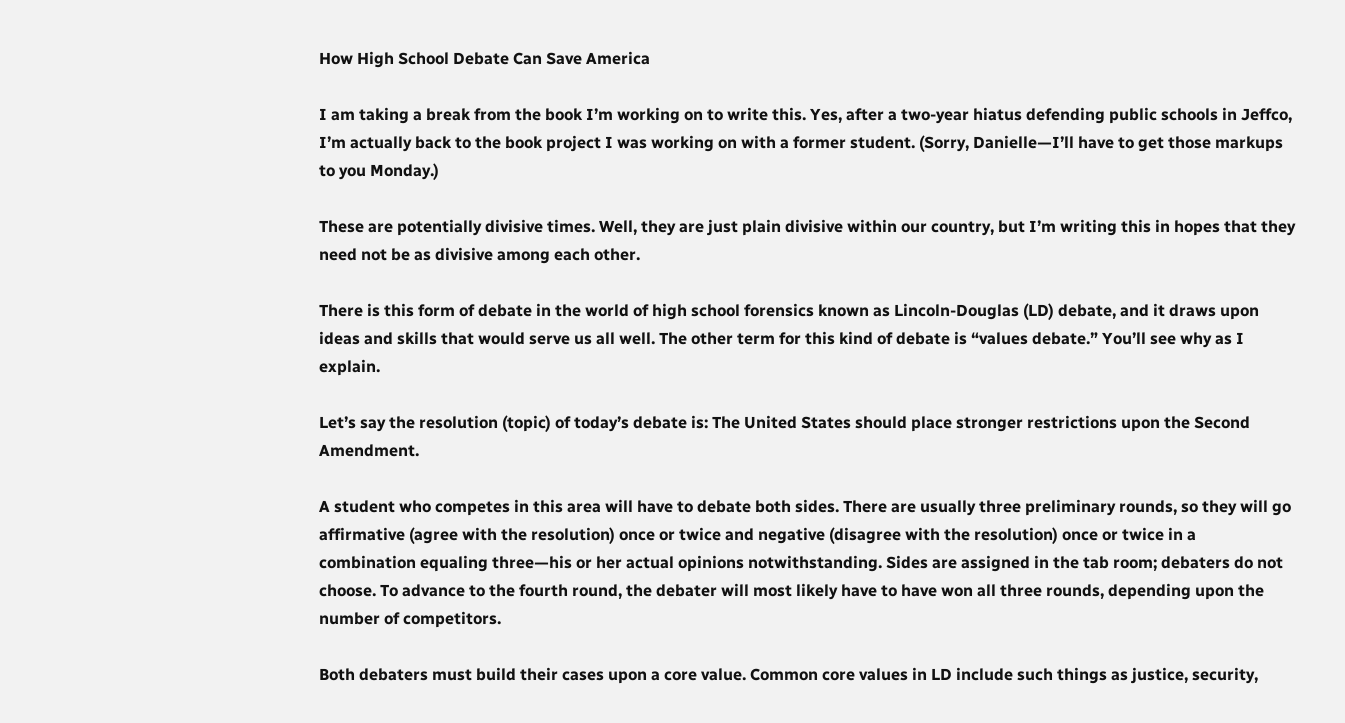How High School Debate Can Save America

I am taking a break from the book I’m working on to write this. Yes, after a two-year hiatus defending public schools in Jeffco, I’m actually back to the book project I was working on with a former student. (Sorry, Danielle—I’ll have to get those markups to you Monday.)

These are potentially divisive times. Well, they are just plain divisive within our country, but I’m writing this in hopes that they need not be as divisive among each other.

There is this form of debate in the world of high school forensics known as Lincoln-Douglas (LD) debate, and it draws upon ideas and skills that would serve us all well. The other term for this kind of debate is “values debate.” You’ll see why as I explain.

Let’s say the resolution (topic) of today’s debate is: The United States should place stronger restrictions upon the Second Amendment.

A student who competes in this area will have to debate both sides. There are usually three preliminary rounds, so they will go affirmative (agree with the resolution) once or twice and negative (disagree with the resolution) once or twice in a combination equaling three—his or her actual opinions notwithstanding. Sides are assigned in the tab room; debaters do not choose. To advance to the fourth round, the debater will most likely have to have won all three rounds, depending upon the number of competitors.

Both debaters must build their cases upon a core value. Common core values in LD include such things as justice, security,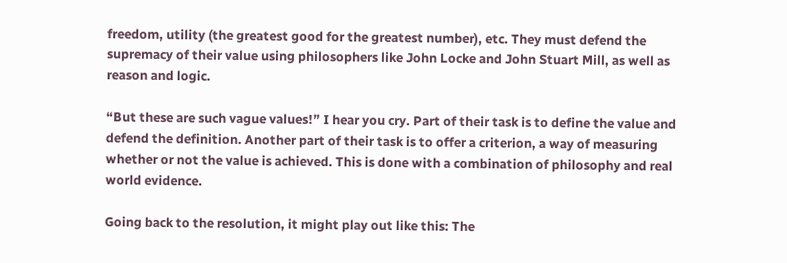freedom, utility (the greatest good for the greatest number), etc. They must defend the supremacy of their value using philosophers like John Locke and John Stuart Mill, as well as reason and logic.

“But these are such vague values!” I hear you cry. Part of their task is to define the value and defend the definition. Another part of their task is to offer a criterion, a way of measuring whether or not the value is achieved. This is done with a combination of philosophy and real world evidence.

Going back to the resolution, it might play out like this: The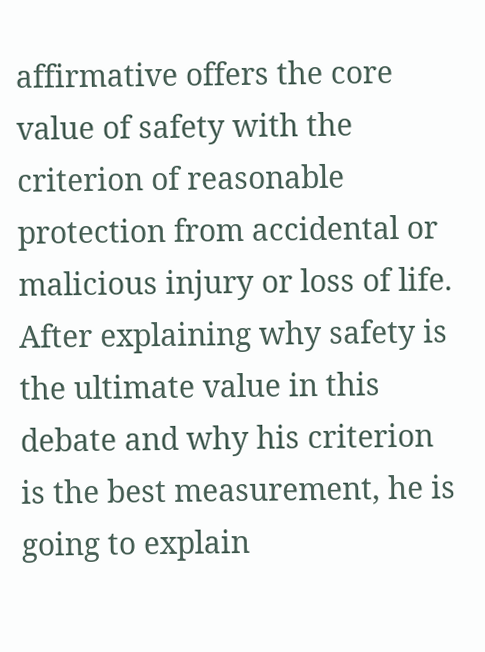affirmative offers the core value of safety with the criterion of reasonable protection from accidental or malicious injury or loss of life. After explaining why safety is the ultimate value in this debate and why his criterion is the best measurement, he is going to explain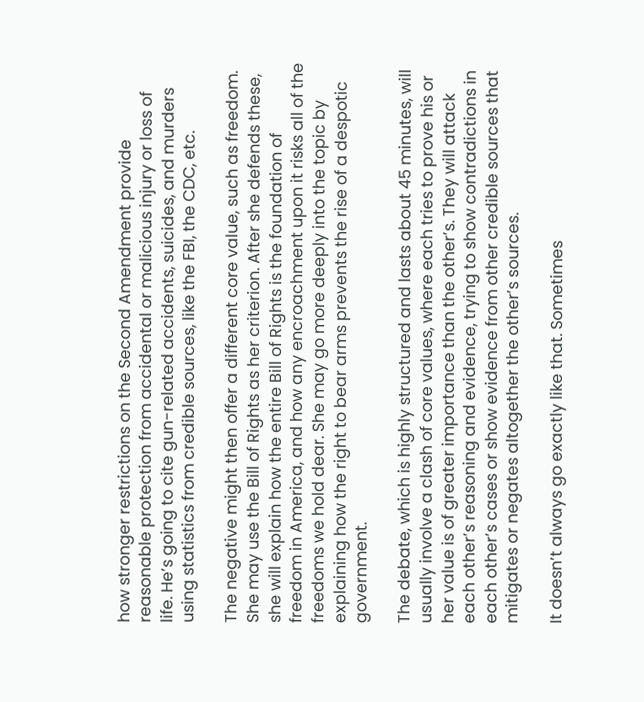how stronger restrictions on the Second Amendment provide reasonable protection from accidental or malicious injury or loss of life. He’s going to cite gun-related accidents, suicides, and murders using statistics from credible sources, like the FBI, the CDC, etc.

The negative might then offer a different core value, such as freedom. She may use the Bill of Rights as her criterion. After she defends these, she will explain how the entire Bill of Rights is the foundation of freedom in America, and how any encroachment upon it risks all of the freedoms we hold dear. She may go more deeply into the topic by explaining how the right to bear arms prevents the rise of a despotic government.

The debate, which is highly structured and lasts about 45 minutes, will usually involve a clash of core values, where each tries to prove his or her value is of greater importance than the other’s. They will attack each other’s reasoning and evidence, trying to show contradictions in each other’s cases or show evidence from other credible sources that mitigates or negates altogether the other’s sources.

It doesn’t always go exactly like that. Sometimes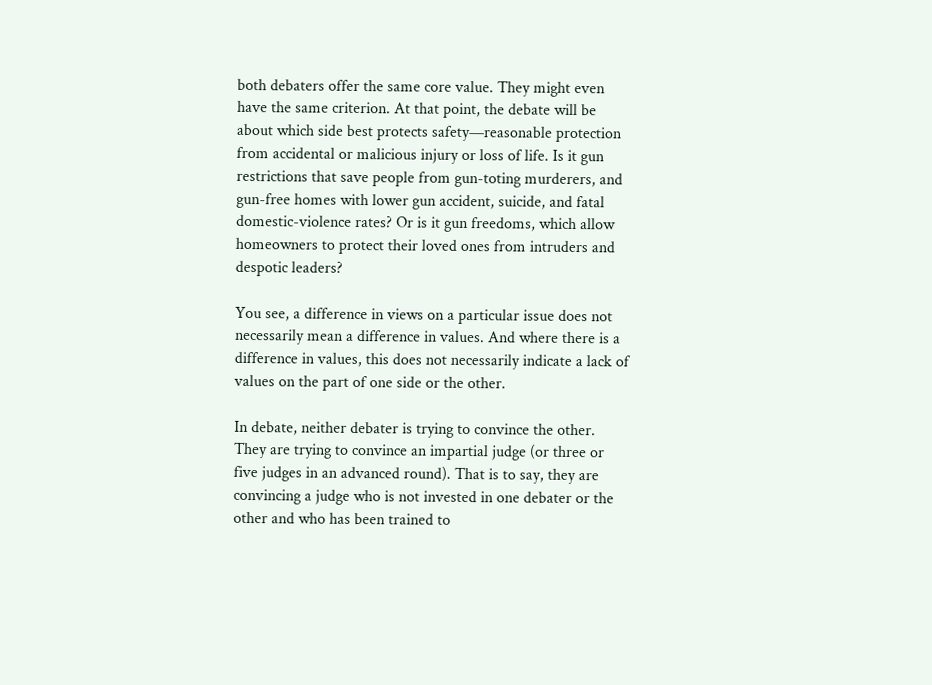both debaters offer the same core value. They might even have the same criterion. At that point, the debate will be about which side best protects safety—reasonable protection from accidental or malicious injury or loss of life. Is it gun restrictions that save people from gun-toting murderers, and gun-free homes with lower gun accident, suicide, and fatal domestic-violence rates? Or is it gun freedoms, which allow homeowners to protect their loved ones from intruders and despotic leaders?

You see, a difference in views on a particular issue does not necessarily mean a difference in values. And where there is a difference in values, this does not necessarily indicate a lack of values on the part of one side or the other.

In debate, neither debater is trying to convince the other. They are trying to convince an impartial judge (or three or five judges in an advanced round). That is to say, they are convincing a judge who is not invested in one debater or the other and who has been trained to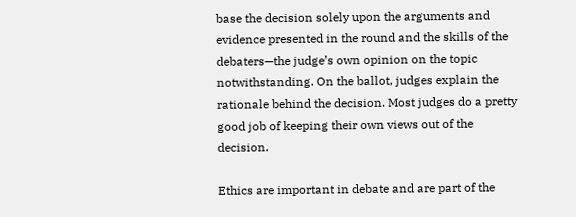base the decision solely upon the arguments and evidence presented in the round and the skills of the debaters—the judge’s own opinion on the topic notwithstanding. On the ballot, judges explain the rationale behind the decision. Most judges do a pretty good job of keeping their own views out of the decision.

Ethics are important in debate and are part of the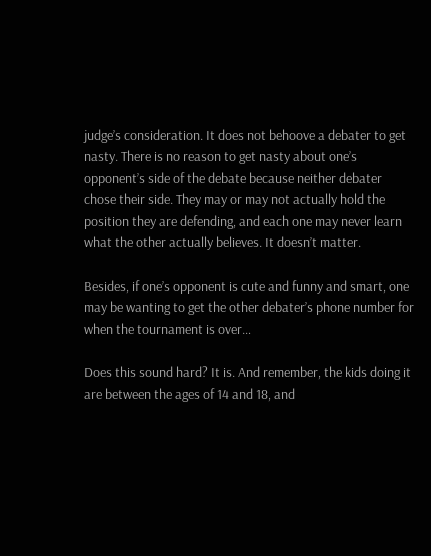judge’s consideration. It does not behoove a debater to get nasty. There is no reason to get nasty about one’s opponent’s side of the debate because neither debater chose their side. They may or may not actually hold the position they are defending, and each one may never learn what the other actually believes. It doesn’t matter.

Besides, if one’s opponent is cute and funny and smart, one may be wanting to get the other debater’s phone number for when the tournament is over…

Does this sound hard? It is. And remember, the kids doing it are between the ages of 14 and 18, and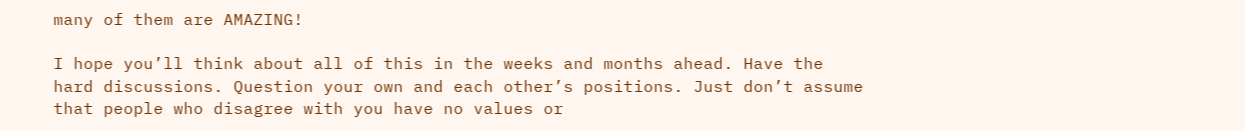many of them are AMAZING!

I hope you’ll think about all of this in the weeks and months ahead. Have the hard discussions. Question your own and each other’s positions. Just don’t assume that people who disagree with you have no values or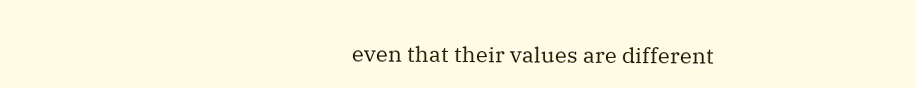even that their values are different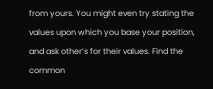from yours. You might even try stating the values upon which you base your position, and ask other’s for their values. Find the common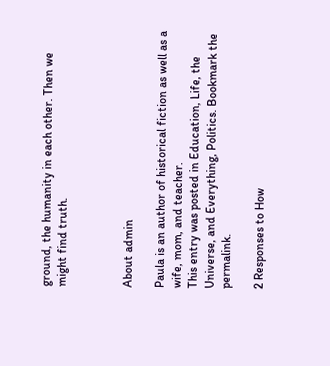ground, the humanity in each other. Then we might find truth.



About admin

Paula is an author of historical fiction as well as a wife, mom, and teacher.
This entry was posted in Education, Life, the Universe, and Everything, Politics. Bookmark the permalink.

2 Responses to How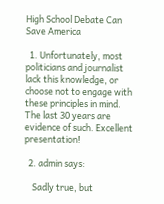High School Debate Can Save America

  1. Unfortunately, most politicians and journalist lack this knowledge, or choose not to engage with these principles in mind. The last 30 years are evidence of such. Excellent presentation!

  2. admin says:

    Sadly true, but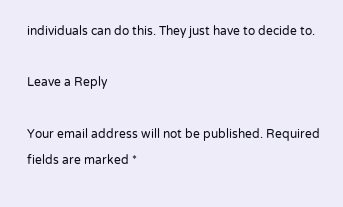individuals can do this. They just have to decide to.

Leave a Reply

Your email address will not be published. Required fields are marked *